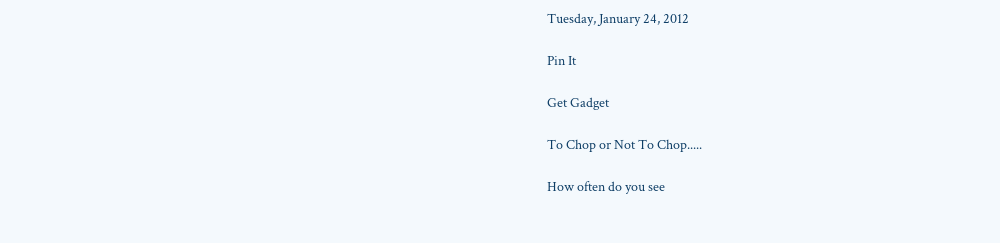Tuesday, January 24, 2012

Pin It

Get Gadget

To Chop or Not To Chop.....

How often do you see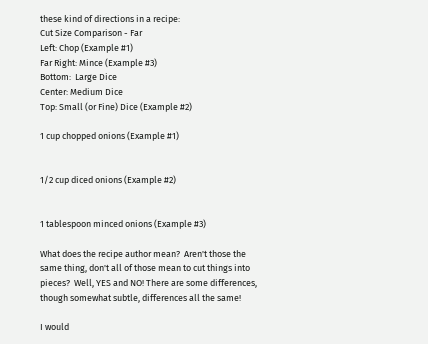these kind of directions in a recipe:
Cut Size Comparison - Far
Left: Chop (Example #1)
Far Right: Mince (Example #3)
Bottom:  Large Dice
Center: Medium Dice
Top: Small (or Fine) Dice (Example #2)

1 cup chopped onions (Example #1)


1/2 cup diced onions (Example #2)


1 tablespoon minced onions (Example #3)

What does the recipe author mean?  Aren't those the same thing, don't all of those mean to cut things into pieces?  Well, YES and NO! There are some differences, though somewhat subtle, differences all the same!

I would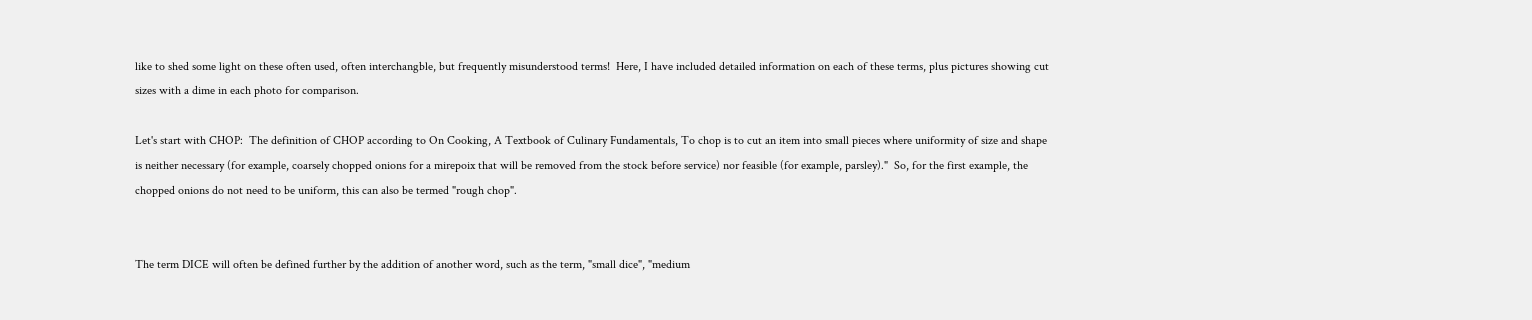like to shed some light on these often used, often interchangble, but frequently misunderstood terms!  Here, I have included detailed information on each of these terms, plus pictures showing cut sizes with a dime in each photo for comparison.

Let's start with CHOP:  The definition of CHOP according to On Cooking, A Textbook of Culinary Fundamentals, To chop is to cut an item into small pieces where uniformity of size and shape is neither necessary (for example, coarsely chopped onions for a mirepoix that will be removed from the stock before service) nor feasible (for example, parsley)."  So, for the first example, the chopped onions do not need to be uniform, this can also be termed "rough chop".


The term DICE will often be defined further by the addition of another word, such as the term, "small dice", "medium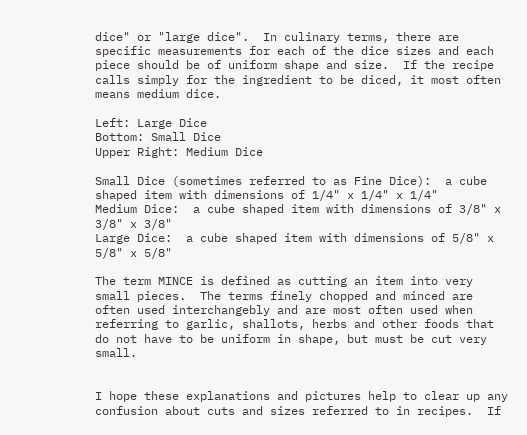dice" or "large dice".  In culinary terms, there are specific measurements for each of the dice sizes and each piece should be of uniform shape and size.  If the recipe calls simply for the ingredient to be diced, it most often means medium dice.

Left: Large Dice
Bottom: Small Dice
Upper Right: Medium Dice

Small Dice (sometimes referred to as Fine Dice):  a cube shaped item with dimensions of 1/4" x 1/4" x 1/4"
Medium Dice:  a cube shaped item with dimensions of 3/8" x 3/8" x 3/8"
Large Dice:  a cube shaped item with dimensions of 5/8" x 5/8" x 5/8"

The term MINCE is defined as cutting an item into very small pieces.  The terms finely chopped and minced are often used interchangebly and are most often used when referring to garlic, shallots, herbs and other foods that do not have to be uniform in shape, but must be cut very small.


I hope these explanations and pictures help to clear up any confusion about cuts and sizes referred to in recipes.  If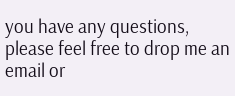you have any questions, please feel free to drop me an email or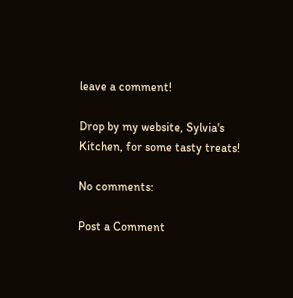leave a comment!

Drop by my website, Sylvia's Kitchen, for some tasty treats!

No comments:

Post a Comment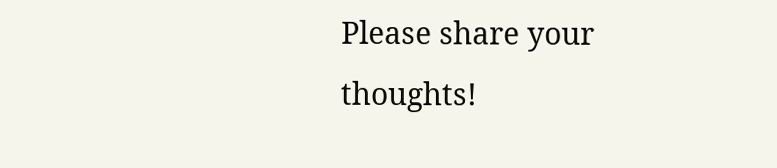Please share your thoughts!